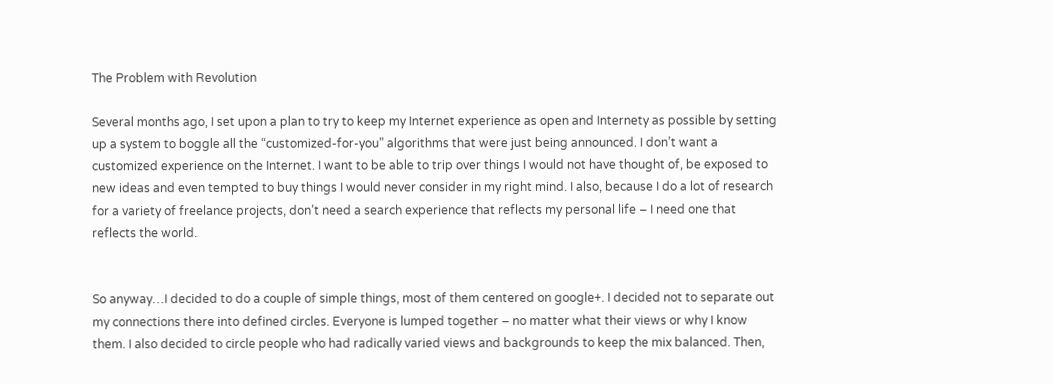The Problem with Revolution

Several months ago, I set upon a plan to try to keep my Internet experience as open and Internety as possible by setting up a system to boggle all the “customized-for-you” algorithms that were just being announced. I don’t want a customized experience on the Internet. I want to be able to trip over things I would not have thought of, be exposed to new ideas and even tempted to buy things I would never consider in my right mind. I also, because I do a lot of research for a variety of freelance projects, don’t need a search experience that reflects my personal life – I need one that reflects the world.


So anyway…I decided to do a couple of simple things, most of them centered on google+. I decided not to separate out my connections there into defined circles. Everyone is lumped together – no matter what their views or why I know them. I also decided to circle people who had radically varied views and backgrounds to keep the mix balanced. Then,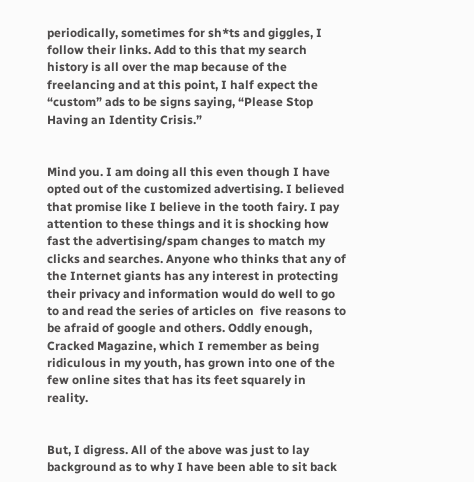periodically, sometimes for sh*ts and giggles, I follow their links. Add to this that my search history is all over the map because of the freelancing and at this point, I half expect the “custom” ads to be signs saying, “Please Stop Having an Identity Crisis.”


Mind you. I am doing all this even though I have opted out of the customized advertising. I believed that promise like I believe in the tooth fairy. I pay attention to these things and it is shocking how fast the advertising/spam changes to match my clicks and searches. Anyone who thinks that any of the Internet giants has any interest in protecting their privacy and information would do well to go to and read the series of articles on  five reasons to be afraid of google and others. Oddly enough, Cracked Magazine, which I remember as being ridiculous in my youth, has grown into one of the few online sites that has its feet squarely in reality.


But, I digress. All of the above was just to lay background as to why I have been able to sit back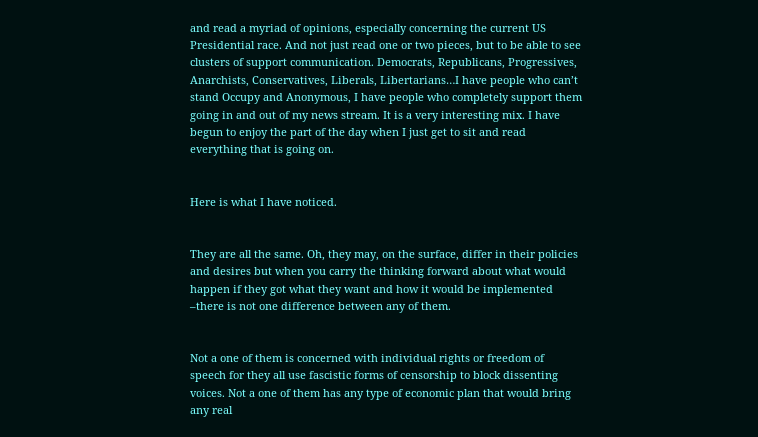and read a myriad of opinions, especially concerning the current US Presidential race. And not just read one or two pieces, but to be able to see clusters of support communication. Democrats, Republicans, Progressives, Anarchists, Conservatives, Liberals, Libertarians…I have people who can’t stand Occupy and Anonymous, I have people who completely support them going in and out of my news stream. It is a very interesting mix. I have begun to enjoy the part of the day when I just get to sit and read everything that is going on.


Here is what I have noticed.


They are all the same. Oh, they may, on the surface, differ in their policies and desires but when you carry the thinking forward about what would happen if they got what they want and how it would be implemented –there is not one difference between any of them.


Not a one of them is concerned with individual rights or freedom of speech for they all use fascistic forms of censorship to block dissenting voices. Not a one of them has any type of economic plan that would bring any real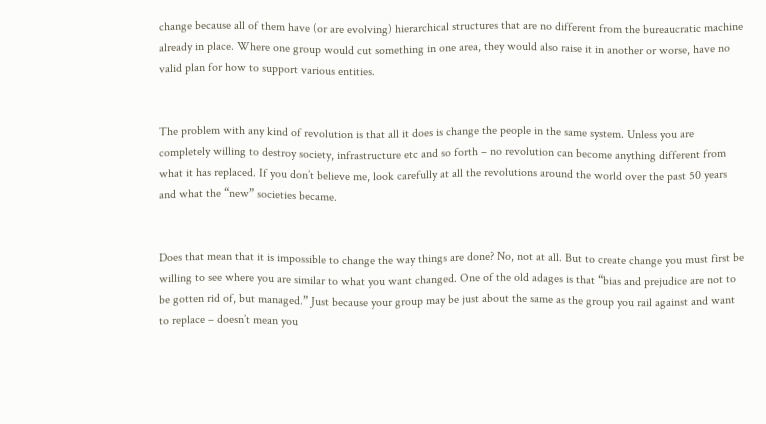change because all of them have (or are evolving) hierarchical structures that are no different from the bureaucratic machine already in place. Where one group would cut something in one area, they would also raise it in another or worse, have no valid plan for how to support various entities.


The problem with any kind of revolution is that all it does is change the people in the same system. Unless you are completely willing to destroy society, infrastructure etc and so forth – no revolution can become anything different from what it has replaced. If you don’t believe me, look carefully at all the revolutions around the world over the past 50 years and what the “new” societies became.


Does that mean that it is impossible to change the way things are done? No, not at all. But to create change you must first be willing to see where you are similar to what you want changed. One of the old adages is that “bias and prejudice are not to be gotten rid of, but managed.” Just because your group may be just about the same as the group you rail against and want to replace – doesn’t mean you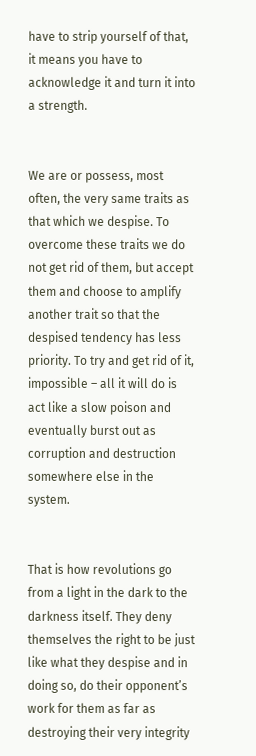have to strip yourself of that, it means you have to acknowledge it and turn it into a strength.


We are or possess, most often, the very same traits as that which we despise. To overcome these traits we do not get rid of them, but accept them and choose to amplify another trait so that the despised tendency has less priority. To try and get rid of it, impossible – all it will do is act like a slow poison and eventually burst out as corruption and destruction somewhere else in the system.


That is how revolutions go from a light in the dark to the darkness itself. They deny themselves the right to be just like what they despise and in doing so, do their opponent’s work for them as far as destroying their very integrity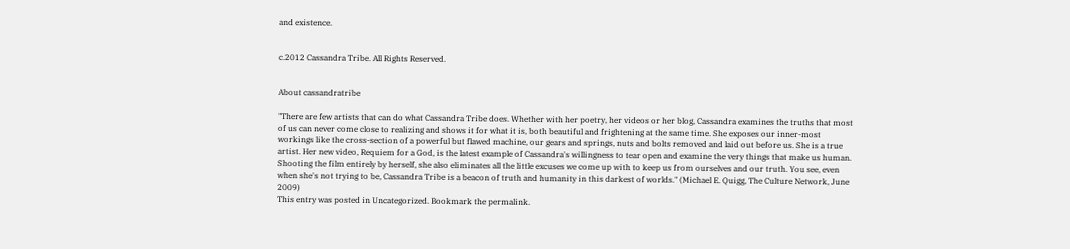and existence.


c.2012 Cassandra Tribe. All Rights Reserved.


About cassandratribe

"There are few artists that can do what Cassandra Tribe does. Whether with her poetry, her videos or her blog, Cassandra examines the truths that most of us can never come close to realizing and shows it for what it is, both beautiful and frightening at the same time. She exposes our inner-most workings like the cross-section of a powerful but flawed machine, our gears and springs, nuts and bolts removed and laid out before us. She is a true artist. Her new video, Requiem for a God, is the latest example of Cassandra's willingness to tear open and examine the very things that make us human. Shooting the film entirely by herself, she also eliminates all the little excuses we come up with to keep us from ourselves and our truth. You see, even when she's not trying to be, Cassandra Tribe is a beacon of truth and humanity in this darkest of worlds." (Michael E. Quigg, The Culture Network, June 2009)
This entry was posted in Uncategorized. Bookmark the permalink.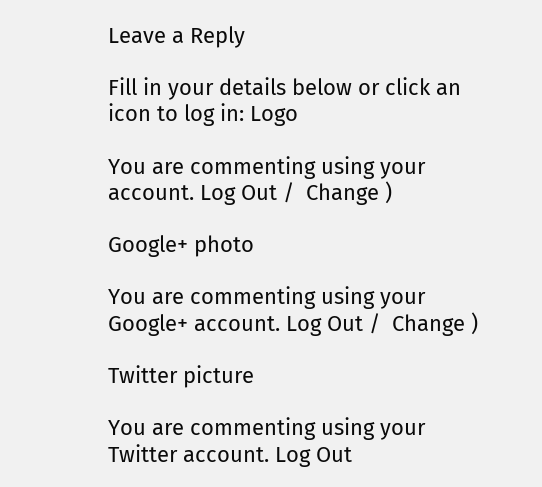Leave a Reply

Fill in your details below or click an icon to log in: Logo

You are commenting using your account. Log Out /  Change )

Google+ photo

You are commenting using your Google+ account. Log Out /  Change )

Twitter picture

You are commenting using your Twitter account. Log Out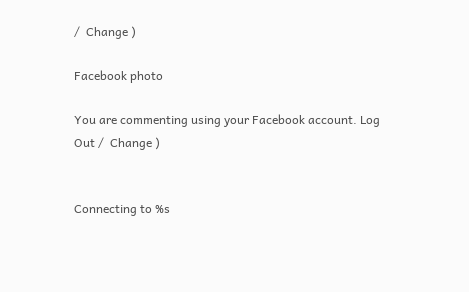/  Change )

Facebook photo

You are commenting using your Facebook account. Log Out /  Change )


Connecting to %s